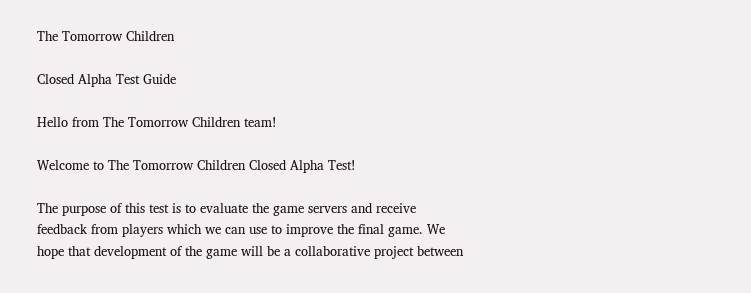The Tomorrow Children

Closed Alpha Test Guide

Hello from The Tomorrow Children team!

Welcome to The Tomorrow Children Closed Alpha Test!

The purpose of this test is to evaluate the game servers and receive feedback from players which we can use to improve the final game. We hope that development of the game will be a collaborative project between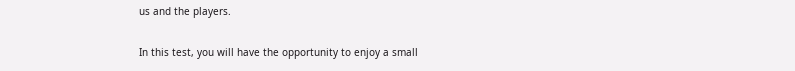us and the players.

In this test, you will have the opportunity to enjoy a small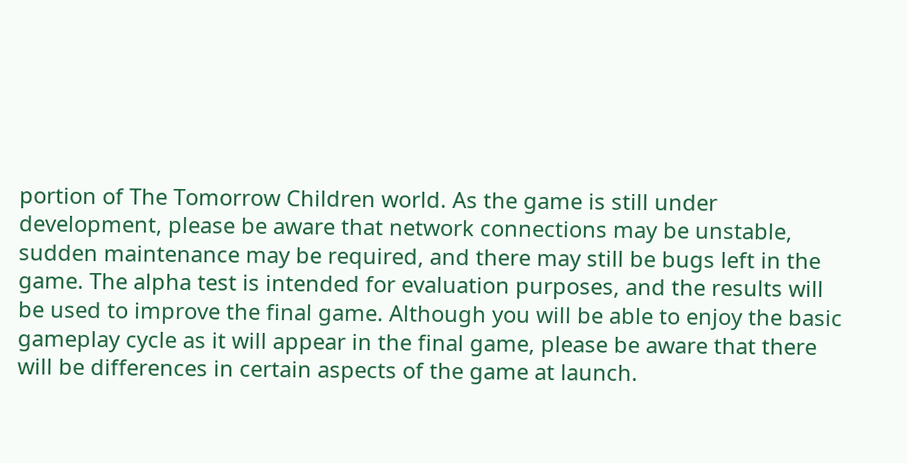portion of The Tomorrow Children world. As the game is still under development, please be aware that network connections may be unstable, sudden maintenance may be required, and there may still be bugs left in the game. The alpha test is intended for evaluation purposes, and the results will be used to improve the final game. Although you will be able to enjoy the basic gameplay cycle as it will appear in the final game, please be aware that there will be differences in certain aspects of the game at launch.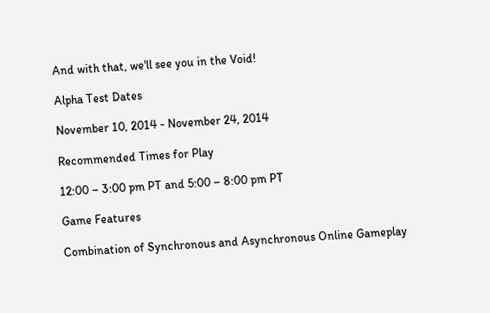And with that, we'll see you in the Void!

Alpha Test Dates

November 10, 2014 - November 24, 2014

Recommended Times for Play

12:00 – 3:00 pm PT and 5:00 – 8:00 pm PT

Game Features

Combination of Synchronous and Asynchronous Online Gameplay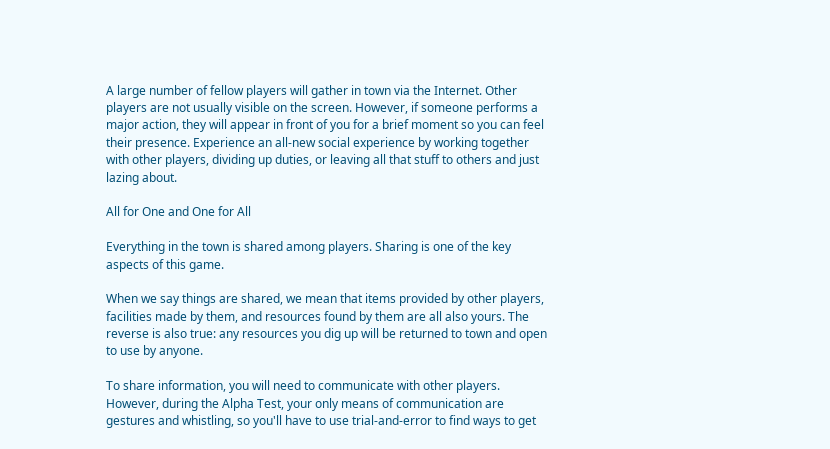A large number of fellow players will gather in town via the Internet. Other players are not usually visible on the screen. However, if someone performs a major action, they will appear in front of you for a brief moment so you can feel their presence. Experience an all-new social experience by working together with other players, dividing up duties, or leaving all that stuff to others and just lazing about.

All for One and One for All

Everything in the town is shared among players. Sharing is one of the key aspects of this game.

When we say things are shared, we mean that items provided by other players, facilities made by them, and resources found by them are all also yours. The reverse is also true: any resources you dig up will be returned to town and open to use by anyone.

To share information, you will need to communicate with other players. However, during the Alpha Test, your only means of communication are gestures and whistling, so you'll have to use trial-and-error to find ways to get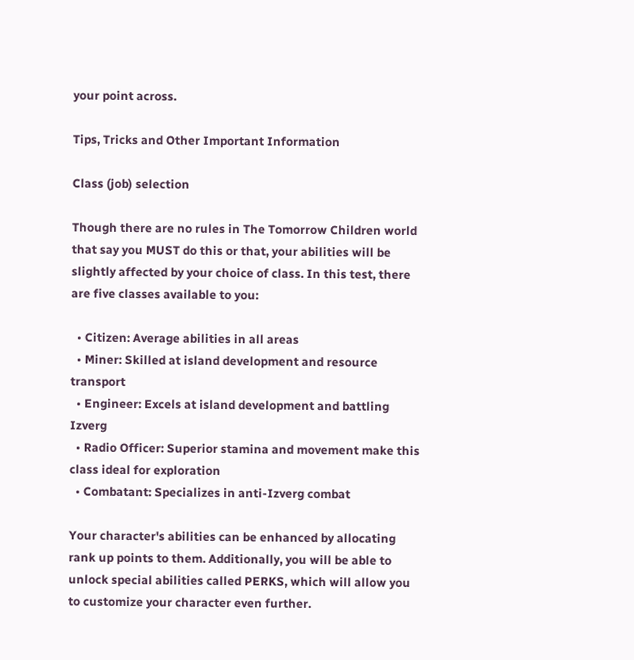your point across.

Tips, Tricks and Other Important Information

Class (job) selection

Though there are no rules in The Tomorrow Children world that say you MUST do this or that, your abilities will be slightly affected by your choice of class. In this test, there are five classes available to you:

  • Citizen: Average abilities in all areas
  • Miner: Skilled at island development and resource transport
  • Engineer: Excels at island development and battling Izverg
  • Radio Officer: Superior stamina and movement make this class ideal for exploration
  • Combatant: Specializes in anti-Izverg combat

Your character's abilities can be enhanced by allocating rank up points to them. Additionally, you will be able to unlock special abilities called PERKS, which will allow you to customize your character even further.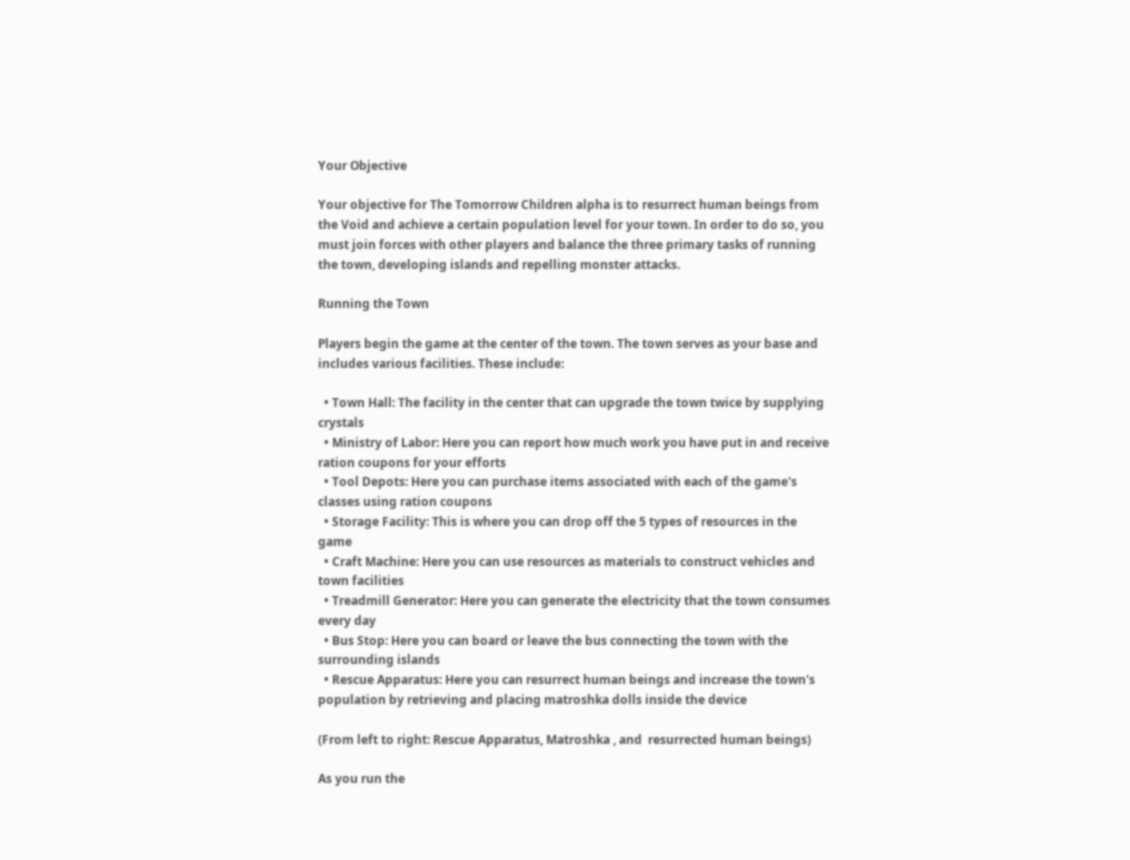Your Objective

Your objective for The Tomorrow Children alpha is to resurrect human beings from the Void and achieve a certain population level for your town. In order to do so, you must join forces with other players and balance the three primary tasks of running the town, developing islands and repelling monster attacks.

Running the Town

Players begin the game at the center of the town. The town serves as your base and includes various facilities. These include:

  • Town Hall: The facility in the center that can upgrade the town twice by supplying crystals
  • Ministry of Labor: Here you can report how much work you have put in and receive ration coupons for your efforts
  • Tool Depots: Here you can purchase items associated with each of the game's classes using ration coupons
  • Storage Facility: This is where you can drop off the 5 types of resources in the game
  • Craft Machine: Here you can use resources as materials to construct vehicles and town facilities
  • Treadmill Generator: Here you can generate the electricity that the town consumes every day
  • Bus Stop: Here you can board or leave the bus connecting the town with the surrounding islands
  • Rescue Apparatus: Here you can resurrect human beings and increase the town's population by retrieving and placing matroshka dolls inside the device

(From left to right: Rescue Apparatus, Matroshka , and  resurrected human beings)

As you run the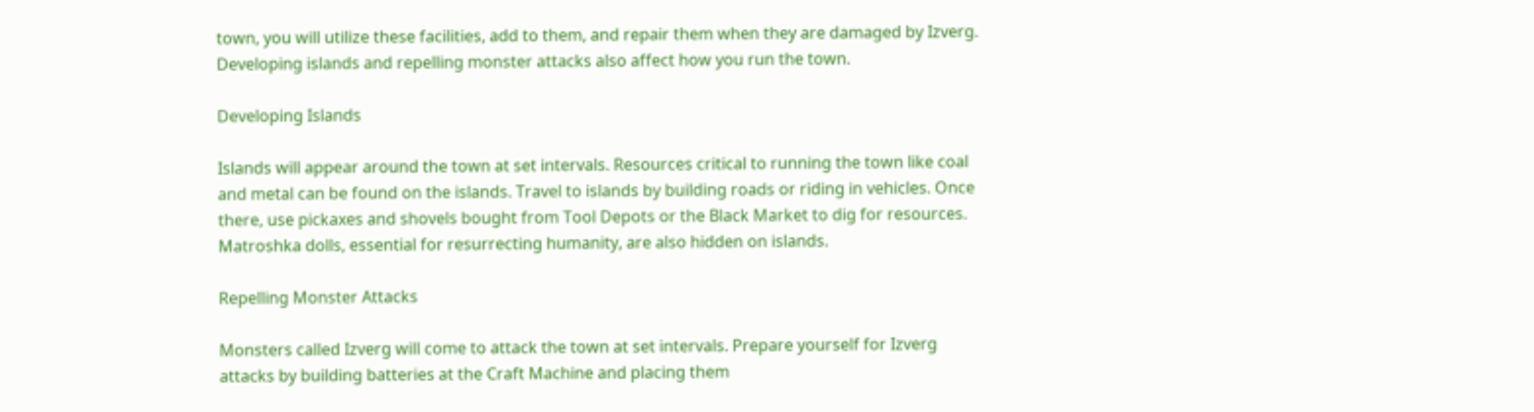town, you will utilize these facilities, add to them, and repair them when they are damaged by Izverg. Developing islands and repelling monster attacks also affect how you run the town.

Developing Islands

Islands will appear around the town at set intervals. Resources critical to running the town like coal and metal can be found on the islands. Travel to islands by building roads or riding in vehicles. Once there, use pickaxes and shovels bought from Tool Depots or the Black Market to dig for resources. Matroshka dolls, essential for resurrecting humanity, are also hidden on islands.

Repelling Monster Attacks

Monsters called Izverg will come to attack the town at set intervals. Prepare yourself for Izverg attacks by building batteries at the Craft Machine and placing them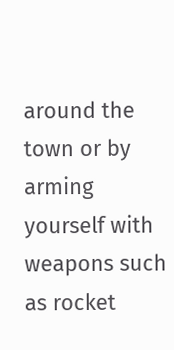around the town or by arming yourself with weapons such as rocket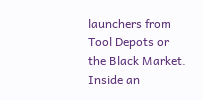launchers from Tool Depots or the Black Market. Inside an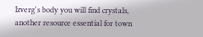Izverg's body you will find crystals, another resource essential for town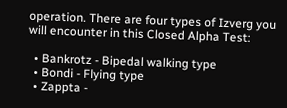operation. There are four types of Izverg you will encounter in this Closed Alpha Test:

  • Bankrotz - Bipedal walking type
  • Bondi - Flying type
  • Zappta -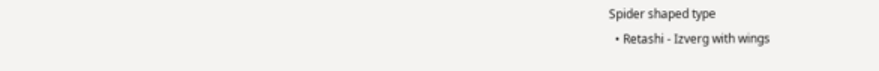Spider shaped type
  • Retashi - Izverg with wings